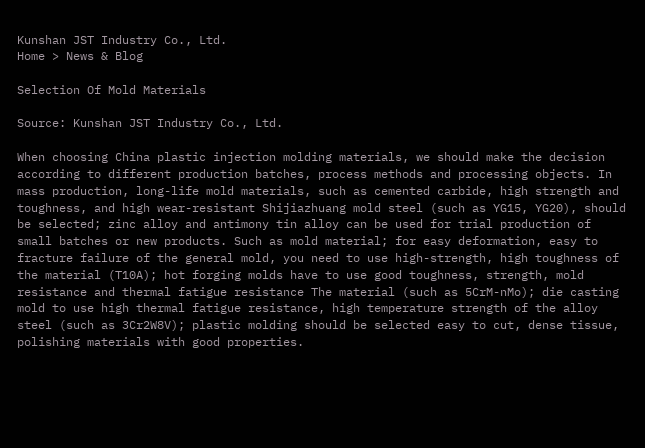Kunshan JST Industry Co., Ltd.
Home > News & Blog

Selection Of Mold Materials

Source: Kunshan JST Industry Co., Ltd.

When choosing China plastic injection molding materials, we should make the decision according to different production batches, process methods and processing objects. In mass production, long-life mold materials, such as cemented carbide, high strength and toughness, and high wear-resistant Shijiazhuang mold steel (such as YG15, YG20), should be selected; zinc alloy and antimony tin alloy can be used for trial production of small batches or new products. Such as mold material; for easy deformation, easy to fracture failure of the general mold, you need to use high-strength, high toughness of the material (T10A); hot forging molds have to use good toughness, strength, mold resistance and thermal fatigue resistance The material (such as 5CrM-nMo); die casting mold to use high thermal fatigue resistance, high temperature strength of the alloy steel (such as 3Cr2W8V); plastic molding should be selected easy to cut, dense tissue, polishing materials with good properties.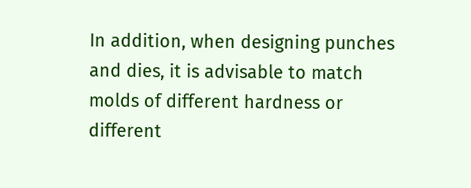In addition, when designing punches and dies, it is advisable to match molds of different hardness or different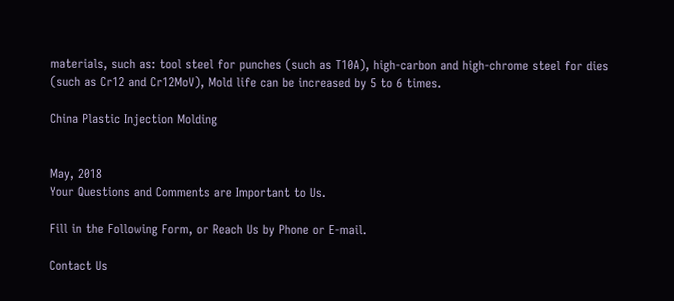materials, such as: tool steel for punches (such as T10A), high-carbon and high-chrome steel for dies (such as Cr12 and Cr12MoV), Mold life can be increased by 5 to 6 times.

China Plastic Injection Molding


May, 2018
Your Questions and Comments are Important to Us.

Fill in the Following Form, or Reach Us by Phone or E-mail.

Contact Us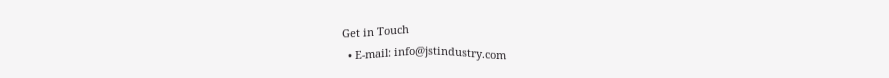Get in Touch
  • E-mail: info@jstindustry.com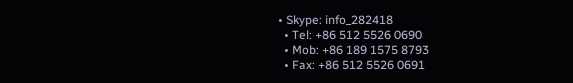• Skype: info_282418
  • Tel: +86 512 5526 0690
  • Mob: +86 189 1575 8793
  • Fax: +86 512 5526 0691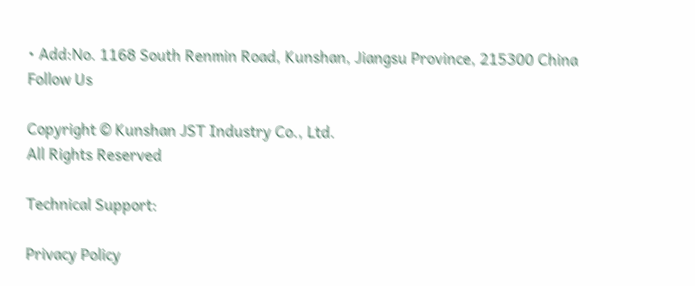• Add:No. 1168 South Renmin Road, Kunshan, Jiangsu Province, 215300 China
Follow Us

Copyright © Kunshan JST Industry Co., Ltd.
All Rights Reserved

Technical Support:

Privacy Policy